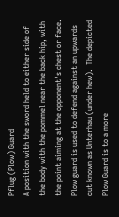Pflug (Plow) Guard
A position with the sword held to either side of the body with the pommel near the back hip, with the point aiming at the opponent's chest or face. Plow guard is used to defend against an upwards cut known as Unterhau (under hew).  The depicted Plow Guard is to a more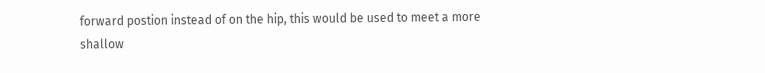forward postion instead of on the hip, this would be used to meet a more shallow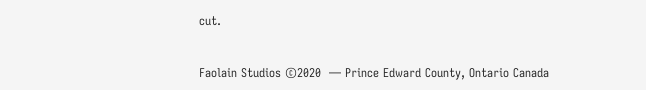cut.


Faolain Studios ©2020  — Prince Edward County, Ontario Canada